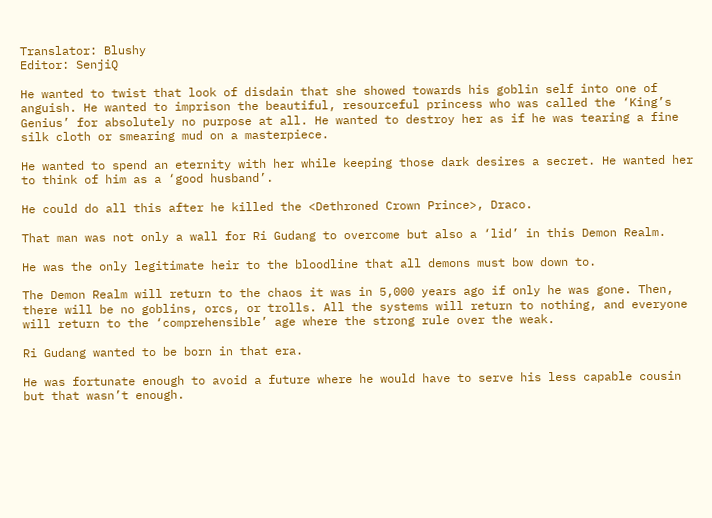Translator: Blushy
Editor: SenjiQ

He wanted to twist that look of disdain that she showed towards his goblin self into one of anguish. He wanted to imprison the beautiful, resourceful princess who was called the ‘King’s Genius’ for absolutely no purpose at all. He wanted to destroy her as if he was tearing a fine silk cloth or smearing mud on a masterpiece.

He wanted to spend an eternity with her while keeping those dark desires a secret. He wanted her to think of him as a ‘good husband’.

He could do all this after he killed the <Dethroned Crown Prince>, Draco.

That man was not only a wall for Ri Gudang to overcome but also a ‘lid’ in this Demon Realm.

He was the only legitimate heir to the bloodline that all demons must bow down to.

The Demon Realm will return to the chaos it was in 5,000 years ago if only he was gone. Then, there will be no goblins, orcs, or trolls. All the systems will return to nothing, and everyone will return to the ‘comprehensible’ age where the strong rule over the weak.

Ri Gudang wanted to be born in that era.

He was fortunate enough to avoid a future where he would have to serve his less capable cousin but that wasn’t enough.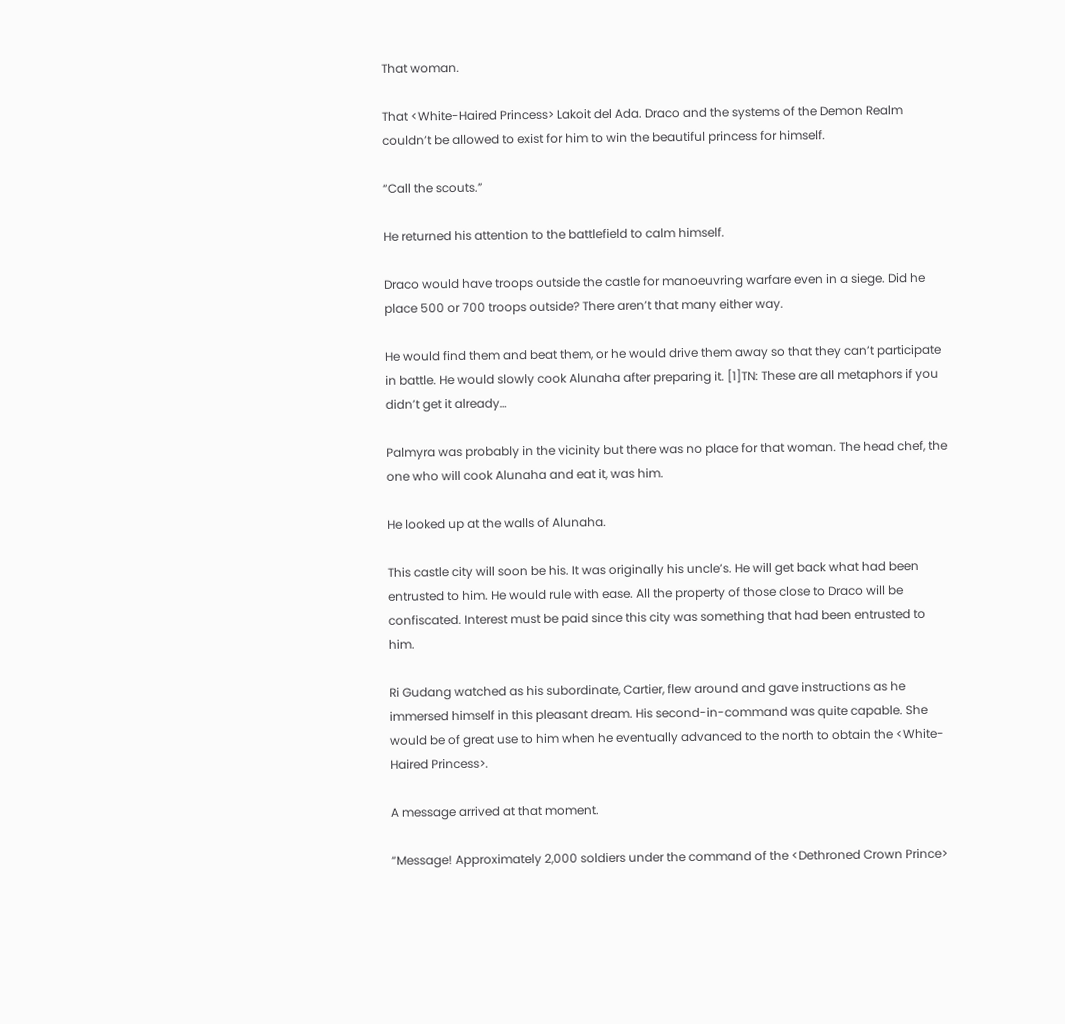That woman.

That <White-Haired Princess> Lakoit del Ada. Draco and the systems of the Demon Realm couldn’t be allowed to exist for him to win the beautiful princess for himself.

“Call the scouts.”

He returned his attention to the battlefield to calm himself.

Draco would have troops outside the castle for manoeuvring warfare even in a siege. Did he place 500 or 700 troops outside? There aren’t that many either way.

He would find them and beat them, or he would drive them away so that they can’t participate in battle. He would slowly cook Alunaha after preparing it. [1]TN: These are all metaphors if you didn’t get it already…

Palmyra was probably in the vicinity but there was no place for that woman. The head chef, the one who will cook Alunaha and eat it, was him.

He looked up at the walls of Alunaha.

This castle city will soon be his. It was originally his uncle’s. He will get back what had been entrusted to him. He would rule with ease. All the property of those close to Draco will be confiscated. Interest must be paid since this city was something that had been entrusted to him.

Ri Gudang watched as his subordinate, Cartier, flew around and gave instructions as he immersed himself in this pleasant dream. His second-in-command was quite capable. She would be of great use to him when he eventually advanced to the north to obtain the <White-Haired Princess>.

A message arrived at that moment.

“Message! Approximately 2,000 soldiers under the command of the <Dethroned Crown Prince>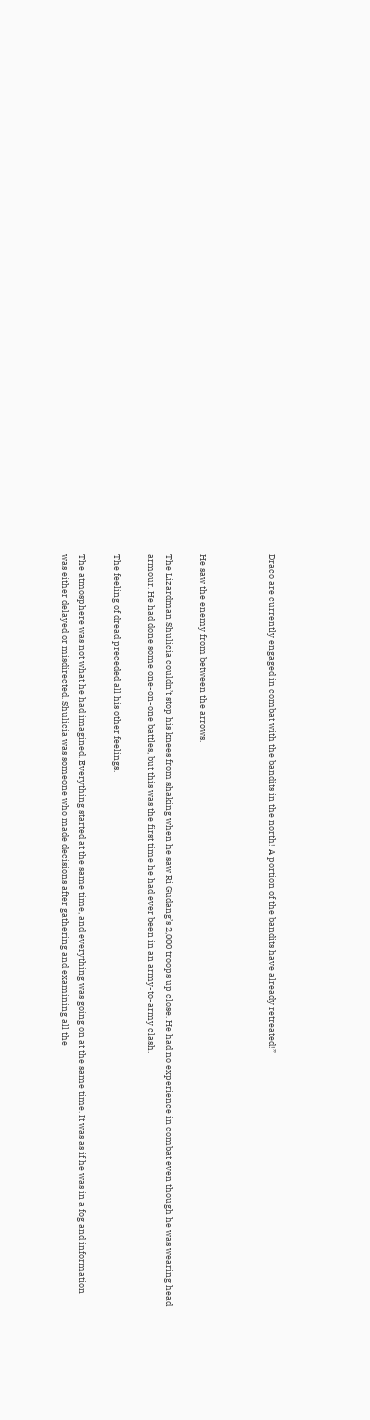Draco are currently engaged in combat with the bandits in the north! A portion of the bandits have already retreated!”



He saw the enemy from between the arrows.

The Lizardman Shulicia couldn’t stop his knees from shaking when he saw Ri Gudang’s 2,000 troops up close. He had no experience in combat even though he was wearing head armour. He had done some one-on-one battles, but this was the first time he had ever been in an army-to-army clash.

The feeling of dread preceded all his other feelings.

The atmosphere was not what he had imagined. Everything started at the same time, and everything was going on at the same time. It was as if he was in a fog and information was either delayed or misdirected. Shulicia was someone who made decisions after gathering and examining all the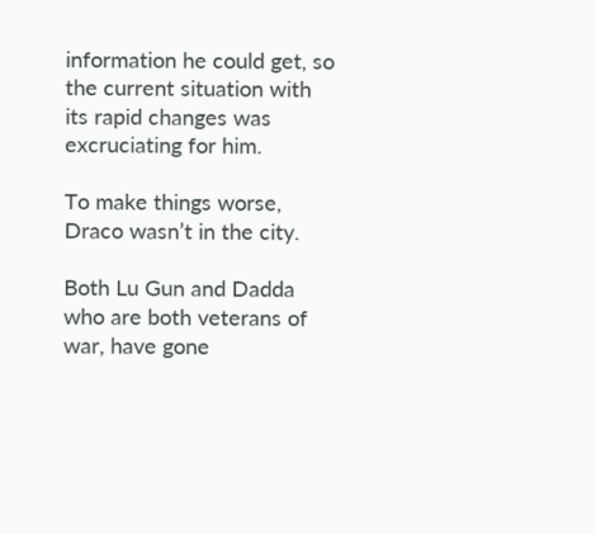information he could get, so the current situation with its rapid changes was excruciating for him.

To make things worse, Draco wasn’t in the city.

Both Lu Gun and Dadda who are both veterans of war, have gone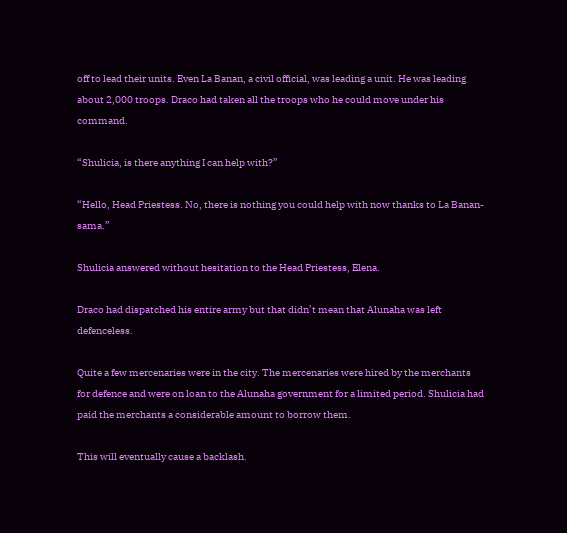off to lead their units. Even La Banan, a civil official, was leading a unit. He was leading about 2,000 troops. Draco had taken all the troops who he could move under his command.

“Shulicia, is there anything I can help with?”

“Hello, Head Priestess. No, there is nothing you could help with now thanks to La Banan-sama.”

Shulicia answered without hesitation to the Head Priestess, Elena.

Draco had dispatched his entire army but that didn’t mean that Alunaha was left defenceless.

Quite a few mercenaries were in the city. The mercenaries were hired by the merchants for defence and were on loan to the Alunaha government for a limited period. Shulicia had paid the merchants a considerable amount to borrow them.

This will eventually cause a backlash.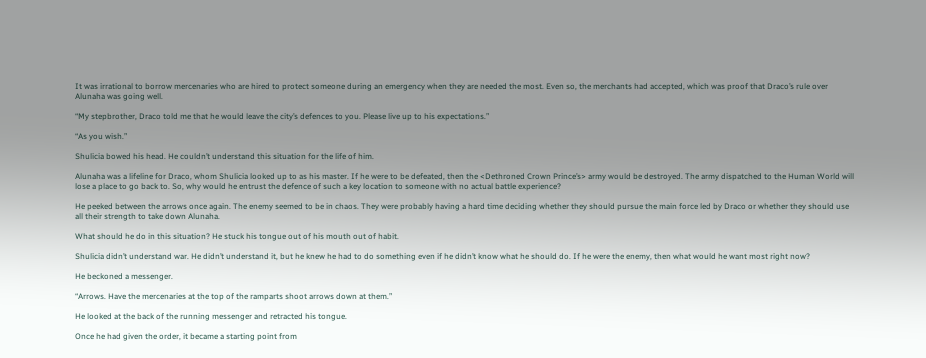It was irrational to borrow mercenaries who are hired to protect someone during an emergency when they are needed the most. Even so, the merchants had accepted, which was proof that Draco’s rule over Alunaha was going well.

“My stepbrother, Draco told me that he would leave the city’s defences to you. Please live up to his expectations.”

“As you wish.”

Shulicia bowed his head. He couldn’t understand this situation for the life of him.

Alunaha was a lifeline for Draco, whom Shulicia looked up to as his master. If he were to be defeated, then the <Dethroned Crown Prince’s> army would be destroyed. The army dispatched to the Human World will lose a place to go back to. So, why would he entrust the defence of such a key location to someone with no actual battle experience?

He peeked between the arrows once again. The enemy seemed to be in chaos. They were probably having a hard time deciding whether they should pursue the main force led by Draco or whether they should use all their strength to take down Alunaha.

What should he do in this situation? He stuck his tongue out of his mouth out of habit.

Shulicia didn’t understand war. He didn’t understand it, but he knew he had to do something even if he didn’t know what he should do. If he were the enemy, then what would he want most right now?

He beckoned a messenger.

“Arrows. Have the mercenaries at the top of the ramparts shoot arrows down at them.”

He looked at the back of the running messenger and retracted his tongue.

Once he had given the order, it became a starting point from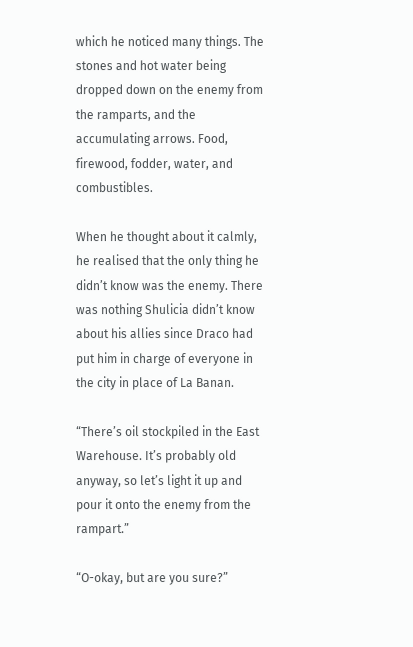which he noticed many things. The stones and hot water being dropped down on the enemy from the ramparts, and the accumulating arrows. Food, firewood, fodder, water, and combustibles.

When he thought about it calmly, he realised that the only thing he didn’t know was the enemy. There was nothing Shulicia didn’t know about his allies since Draco had put him in charge of everyone in the city in place of La Banan.

“There’s oil stockpiled in the East Warehouse. It’s probably old anyway, so let’s light it up and pour it onto the enemy from the rampart.”

“O-okay, but are you sure?”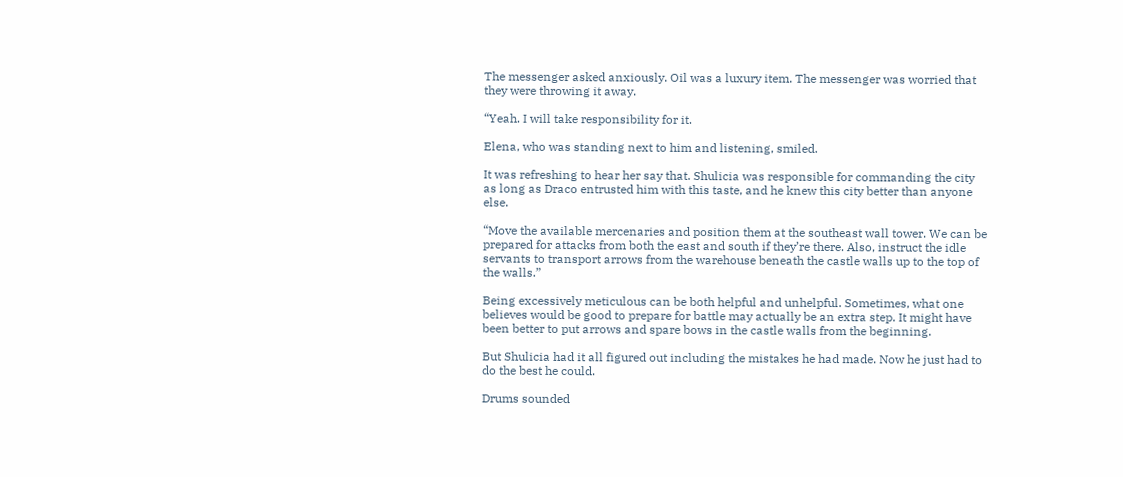The messenger asked anxiously. Oil was a luxury item. The messenger was worried that they were throwing it away.

“Yeah. I will take responsibility for it.

Elena, who was standing next to him and listening, smiled.

It was refreshing to hear her say that. Shulicia was responsible for commanding the city as long as Draco entrusted him with this taste, and he knew this city better than anyone else.

“Move the available mercenaries and position them at the southeast wall tower. We can be prepared for attacks from both the east and south if they’re there. Also, instruct the idle servants to transport arrows from the warehouse beneath the castle walls up to the top of the walls.”

Being excessively meticulous can be both helpful and unhelpful. Sometimes, what one believes would be good to prepare for battle may actually be an extra step. It might have been better to put arrows and spare bows in the castle walls from the beginning.

But Shulicia had it all figured out including the mistakes he had made. Now he just had to do the best he could.

Drums sounded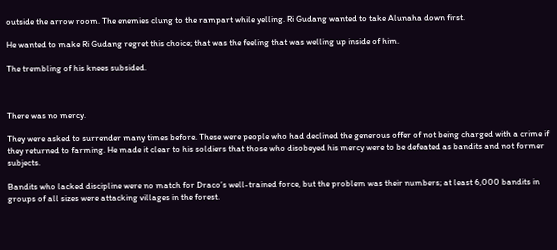outside the arrow room. The enemies clung to the rampart while yelling. Ri Gudang wanted to take Alunaha down first.

He wanted to make Ri Gudang regret this choice; that was the feeling that was welling up inside of him.

The trembling of his knees subsided.



There was no mercy.

They were asked to surrender many times before. These were people who had declined the generous offer of not being charged with a crime if they returned to farming. He made it clear to his soldiers that those who disobeyed his mercy were to be defeated as bandits and not former subjects.

Bandits who lacked discipline were no match for Draco’s well-trained force, but the problem was their numbers; at least 6,000 bandits in groups of all sizes were attacking villages in the forest.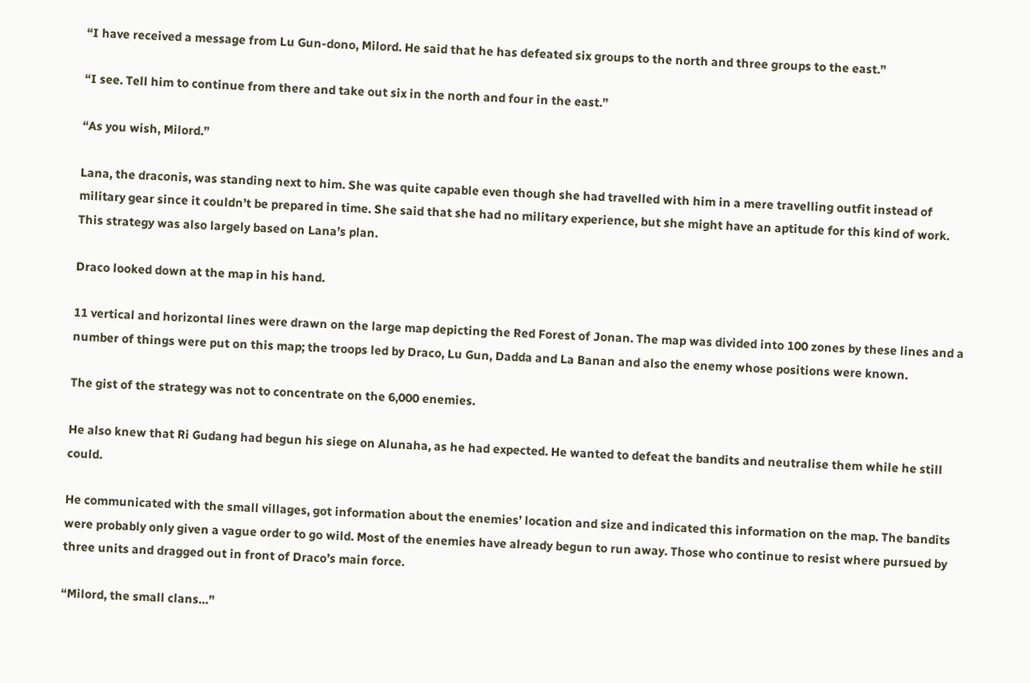“I have received a message from Lu Gun-dono, Milord. He said that he has defeated six groups to the north and three groups to the east.”

“I see. Tell him to continue from there and take out six in the north and four in the east.”

“As you wish, Milord.”

Lana, the draconis, was standing next to him. She was quite capable even though she had travelled with him in a mere travelling outfit instead of military gear since it couldn’t be prepared in time. She said that she had no military experience, but she might have an aptitude for this kind of work. This strategy was also largely based on Lana’s plan.

Draco looked down at the map in his hand.

11 vertical and horizontal lines were drawn on the large map depicting the Red Forest of Jonan. The map was divided into 100 zones by these lines and a number of things were put on this map; the troops led by Draco, Lu Gun, Dadda and La Banan and also the enemy whose positions were known.

The gist of the strategy was not to concentrate on the 6,000 enemies.

He also knew that Ri Gudang had begun his siege on Alunaha, as he had expected. He wanted to defeat the bandits and neutralise them while he still could.

He communicated with the small villages, got information about the enemies’ location and size and indicated this information on the map. The bandits were probably only given a vague order to go wild. Most of the enemies have already begun to run away. Those who continue to resist where pursued by three units and dragged out in front of Draco’s main force.

“Milord, the small clans…”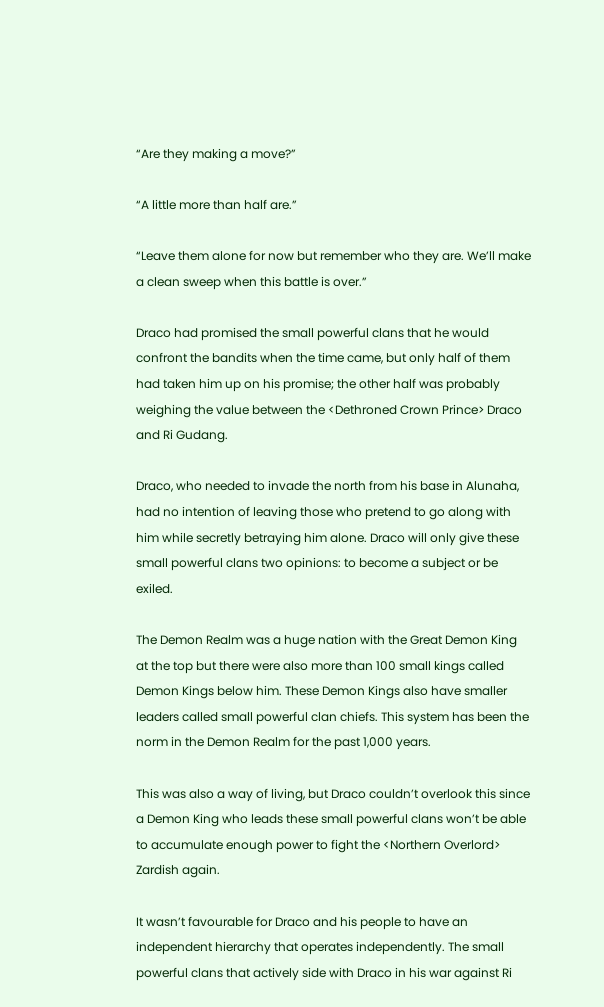“Are they making a move?”

“A little more than half are.”

“Leave them alone for now but remember who they are. We’ll make a clean sweep when this battle is over.”

Draco had promised the small powerful clans that he would confront the bandits when the time came, but only half of them had taken him up on his promise; the other half was probably weighing the value between the <Dethroned Crown Prince> Draco and Ri Gudang.

Draco, who needed to invade the north from his base in Alunaha, had no intention of leaving those who pretend to go along with him while secretly betraying him alone. Draco will only give these small powerful clans two opinions: to become a subject or be exiled.

The Demon Realm was a huge nation with the Great Demon King at the top but there were also more than 100 small kings called Demon Kings below him. These Demon Kings also have smaller leaders called small powerful clan chiefs. This system has been the norm in the Demon Realm for the past 1,000 years.

This was also a way of living, but Draco couldn’t overlook this since a Demon King who leads these small powerful clans won’t be able to accumulate enough power to fight the <Northern Overlord> Zardish again.

It wasn’t favourable for Draco and his people to have an independent hierarchy that operates independently. The small powerful clans that actively side with Draco in his war against Ri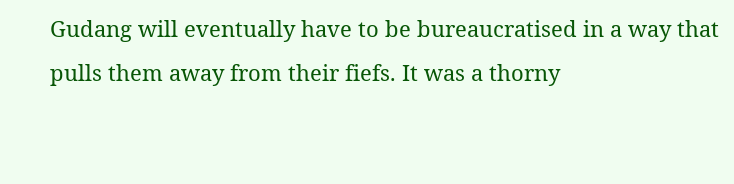Gudang will eventually have to be bureaucratised in a way that pulls them away from their fiefs. It was a thorny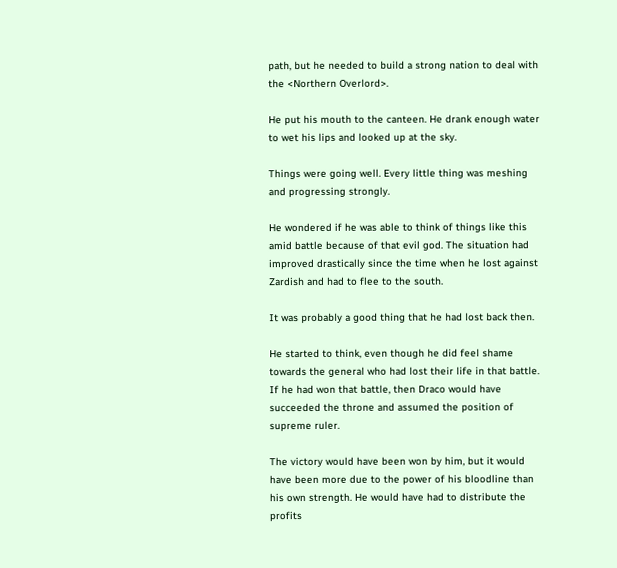path, but he needed to build a strong nation to deal with the <Northern Overlord>.

He put his mouth to the canteen. He drank enough water to wet his lips and looked up at the sky.

Things were going well. Every little thing was meshing and progressing strongly.

He wondered if he was able to think of things like this amid battle because of that evil god. The situation had improved drastically since the time when he lost against Zardish and had to flee to the south.

It was probably a good thing that he had lost back then.

He started to think, even though he did feel shame towards the general who had lost their life in that battle. If he had won that battle, then Draco would have succeeded the throne and assumed the position of supreme ruler.

The victory would have been won by him, but it would have been more due to the power of his bloodline than his own strength. He would have had to distribute the profits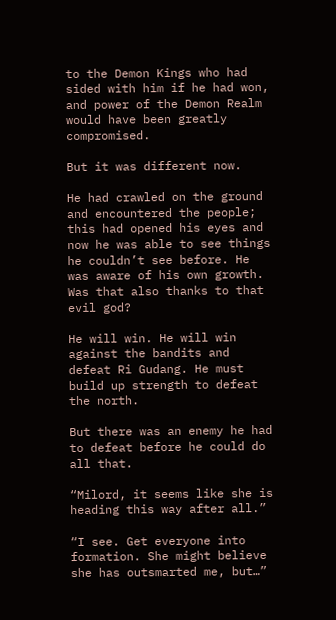to the Demon Kings who had sided with him if he had won, and power of the Demon Realm would have been greatly compromised.

But it was different now.

He had crawled on the ground and encountered the people; this had opened his eyes and now he was able to see things he couldn’t see before. He was aware of his own growth. Was that also thanks to that evil god?

He will win. He will win against the bandits and defeat Ri Gudang. He must build up strength to defeat the north.

But there was an enemy he had to defeat before he could do all that.

“Milord, it seems like she is heading this way after all.”

“I see. Get everyone into formation. She might believe she has outsmarted me, but…”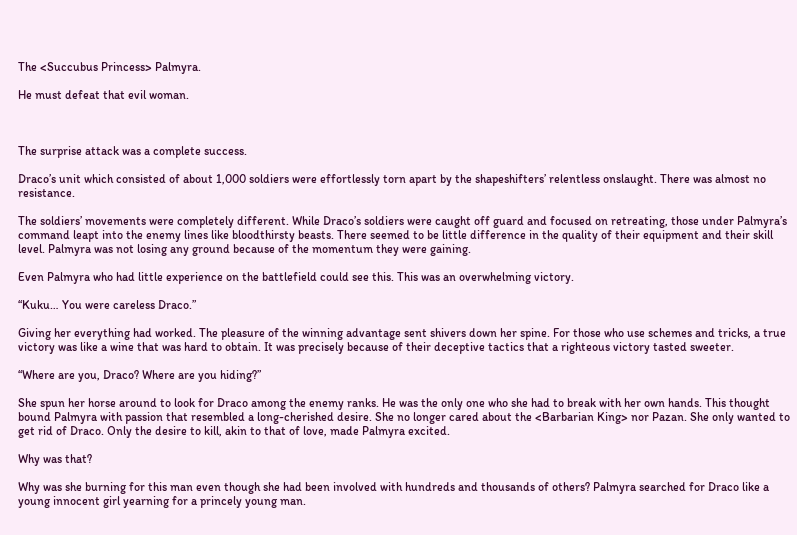The <Succubus Princess> Palmyra.

He must defeat that evil woman.



The surprise attack was a complete success.

Draco’s unit which consisted of about 1,000 soldiers were effortlessly torn apart by the shapeshifters’ relentless onslaught. There was almost no resistance.

The soldiers’ movements were completely different. While Draco’s soldiers were caught off guard and focused on retreating, those under Palmyra’s command leapt into the enemy lines like bloodthirsty beasts. There seemed to be little difference in the quality of their equipment and their skill level. Palmyra was not losing any ground because of the momentum they were gaining.

Even Palmyra who had little experience on the battlefield could see this. This was an overwhelming victory.

“Kuku… You were careless Draco.”

Giving her everything had worked. The pleasure of the winning advantage sent shivers down her spine. For those who use schemes and tricks, a true victory was like a wine that was hard to obtain. It was precisely because of their deceptive tactics that a righteous victory tasted sweeter.

“Where are you, Draco? Where are you hiding?”

She spun her horse around to look for Draco among the enemy ranks. He was the only one who she had to break with her own hands. This thought bound Palmyra with passion that resembled a long-cherished desire. She no longer cared about the <Barbarian King> nor Pazan. She only wanted to get rid of Draco. Only the desire to kill, akin to that of love, made Palmyra excited.

Why was that?

Why was she burning for this man even though she had been involved with hundreds and thousands of others? Palmyra searched for Draco like a young innocent girl yearning for a princely young man.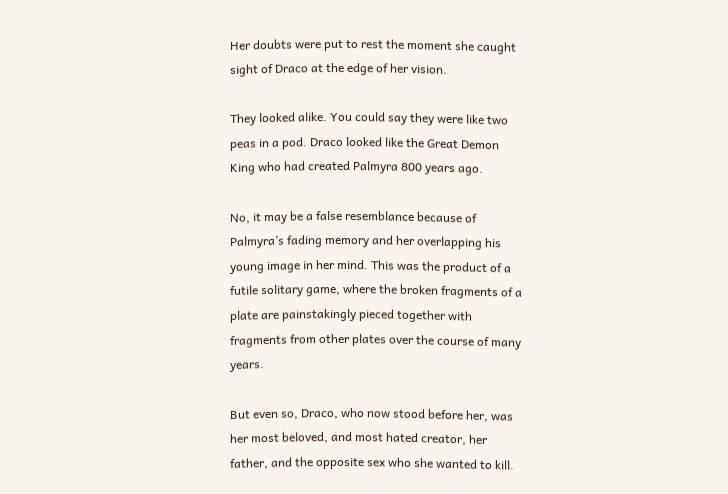Her doubts were put to rest the moment she caught sight of Draco at the edge of her vision.

They looked alike. You could say they were like two peas in a pod. Draco looked like the Great Demon King who had created Palmyra 800 years ago.

No, it may be a false resemblance because of Palmyra’s fading memory and her overlapping his young image in her mind. This was the product of a futile solitary game, where the broken fragments of a plate are painstakingly pieced together with fragments from other plates over the course of many years.

But even so, Draco, who now stood before her, was her most beloved, and most hated creator, her father, and the opposite sex who she wanted to kill.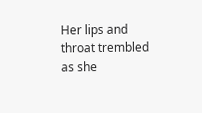Her lips and throat trembled as she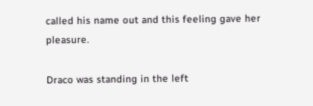called his name out and this feeling gave her pleasure.

Draco was standing in the left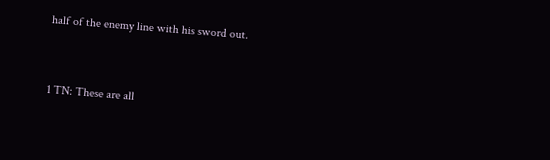half of the enemy line with his sword out.


1 TN: These are all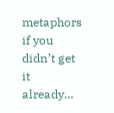metaphors if you didn’t get it already…